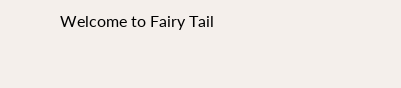Welcome to Fairy Tail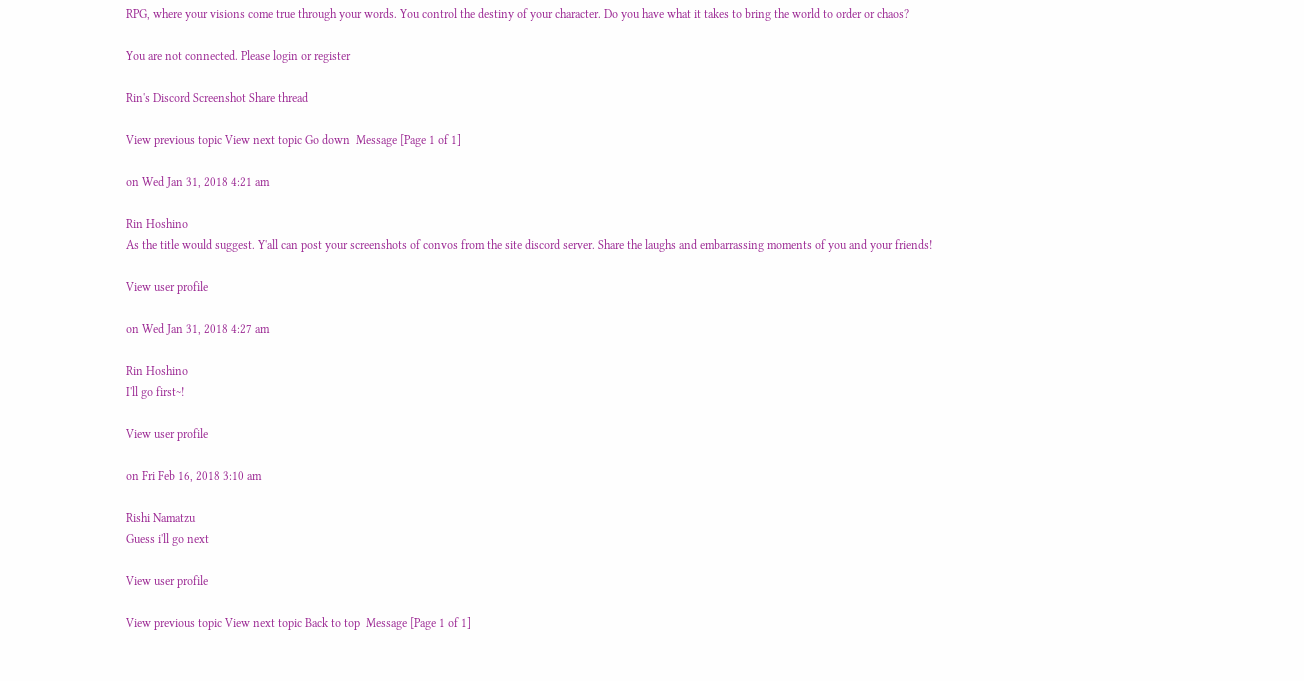RPG, where your visions come true through your words. You control the destiny of your character. Do you have what it takes to bring the world to order or chaos?

You are not connected. Please login or register

Rin's Discord Screenshot Share thread

View previous topic View next topic Go down  Message [Page 1 of 1]

on Wed Jan 31, 2018 4:21 am

Rin Hoshino
As the title would suggest. Y'all can post your screenshots of convos from the site discord server. Share the laughs and embarrassing moments of you and your friends!

View user profile

on Wed Jan 31, 2018 4:27 am

Rin Hoshino
I'll go first~!

View user profile

on Fri Feb 16, 2018 3:10 am

Rishi Namatzu
Guess i'll go next

View user profile

View previous topic View next topic Back to top  Message [Page 1 of 1]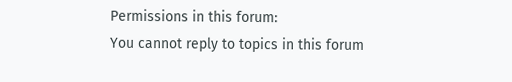Permissions in this forum:
You cannot reply to topics in this forum